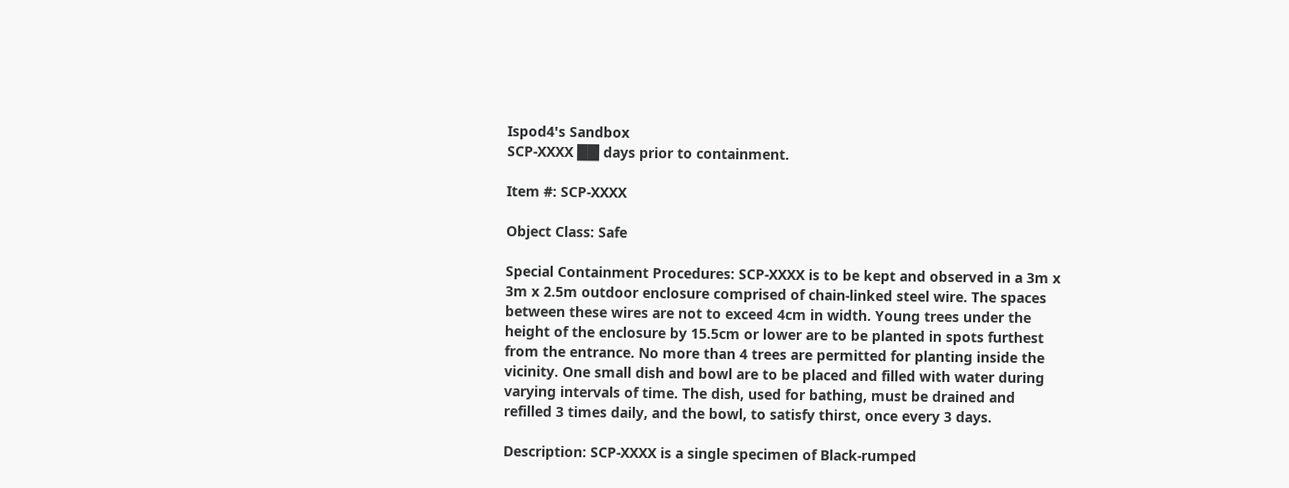Ispod4's Sandbox
SCP-XXXX ██ days prior to containment.

Item #: SCP-XXXX

Object Class: Safe

Special Containment Procedures: SCP-XXXX is to be kept and observed in a 3m x 3m x 2.5m outdoor enclosure comprised of chain-linked steel wire. The spaces between these wires are not to exceed 4cm in width. Young trees under the height of the enclosure by 15.5cm or lower are to be planted in spots furthest from the entrance. No more than 4 trees are permitted for planting inside the vicinity. One small dish and bowl are to be placed and filled with water during varying intervals of time. The dish, used for bathing, must be drained and refilled 3 times daily, and the bowl, to satisfy thirst, once every 3 days.

Description: SCP-XXXX is a single specimen of Black-rumped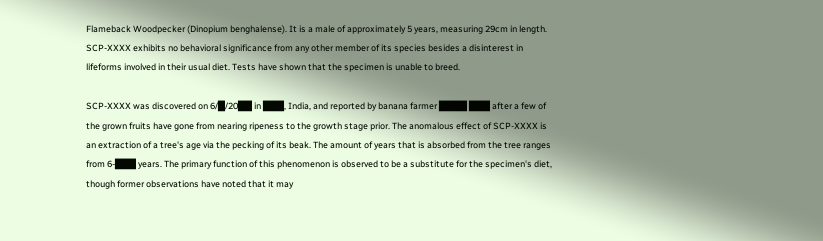Flameback Woodpecker (Dinopium benghalense). It is a male of approximately 5 years, measuring 29cm in length. SCP-XXXX exhibits no behavioral significance from any other member of its species besides a disinterest in lifeforms involved in their usual diet. Tests have shown that the specimen is unable to breed.

SCP-XXXX was discovered on 6/█/20██ in ███, India, and reported by banana farmer ████ ███ after a few of the grown fruits have gone from nearing ripeness to the growth stage prior. The anomalous effect of SCP-XXXX is an extraction of a tree's age via the pecking of its beak. The amount of years that is absorbed from the tree ranges from 6-███ years. The primary function of this phenomenon is observed to be a substitute for the specimen's diet, though former observations have noted that it may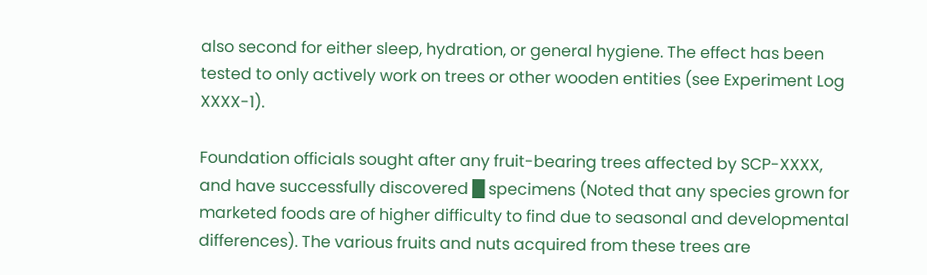also second for either sleep, hydration, or general hygiene. The effect has been tested to only actively work on trees or other wooden entities (see Experiment Log XXXX-1).

Foundation officials sought after any fruit-bearing trees affected by SCP-XXXX, and have successfully discovered █ specimens (Noted that any species grown for marketed foods are of higher difficulty to find due to seasonal and developmental differences). The various fruits and nuts acquired from these trees are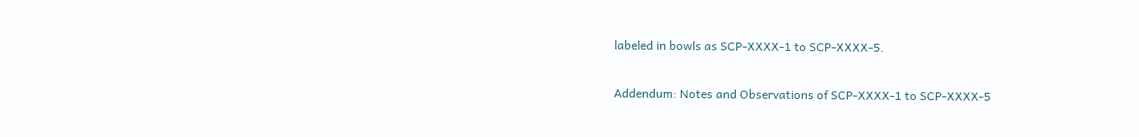labeled in bowls as SCP-XXXX-1 to SCP-XXXX-5.

Addendum: Notes and Observations of SCP-XXXX-1 to SCP-XXXX-5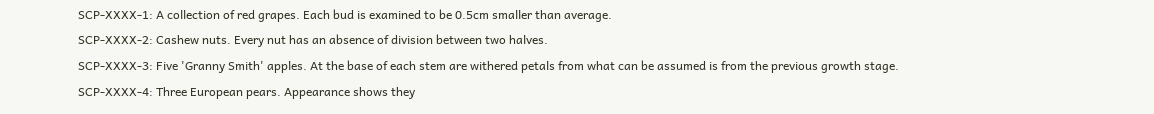SCP-XXXX-1: A collection of red grapes. Each bud is examined to be 0.5cm smaller than average.
SCP-XXXX-2: Cashew nuts. Every nut has an absence of division between two halves.
SCP-XXXX-3: Five 'Granny Smith' apples. At the base of each stem are withered petals from what can be assumed is from the previous growth stage.
SCP-XXXX-4: Three European pears. Appearance shows they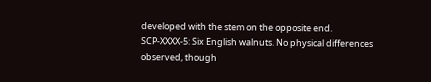developed with the stem on the opposite end.
SCP-XXXX-5: Six English walnuts. No physical differences observed, though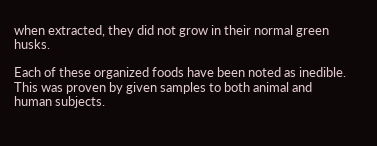when extracted, they did not grow in their normal green husks.

Each of these organized foods have been noted as inedible. This was proven by given samples to both animal and human subjects.